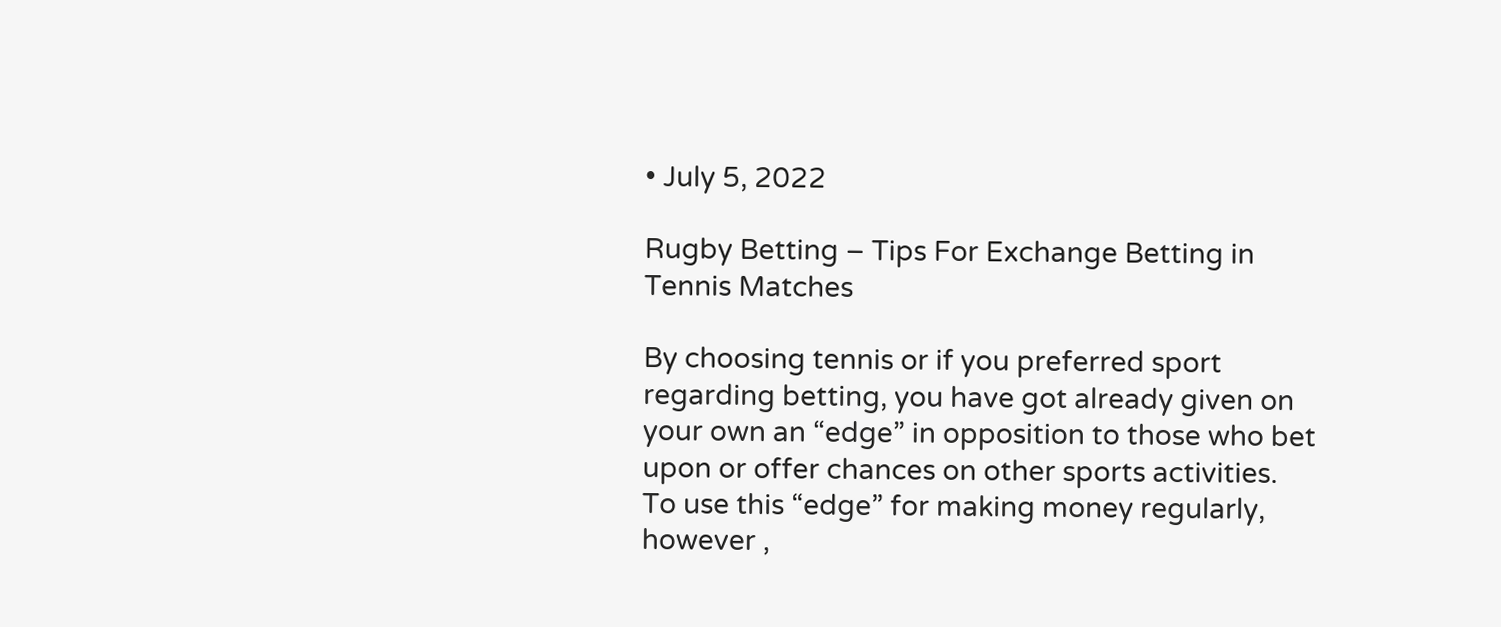• July 5, 2022

Rugby Betting – Tips For Exchange Betting in Tennis Matches

By choosing tennis or if you preferred sport regarding betting, you have got already given on your own an “edge” in opposition to those who bet upon or offer chances on other sports activities. To use this “edge” for making money regularly, however ,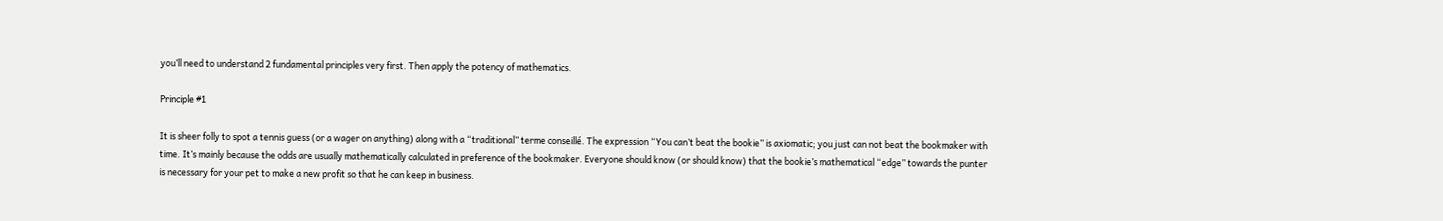you’ll need to understand 2 fundamental principles very first. Then apply the potency of mathematics.

Principle #1

It is sheer folly to spot a tennis guess (or a wager on anything) along with a “traditional” terme conseillé. The expression “You can’t beat the bookie” is axiomatic; you just can not beat the bookmaker with time. It’s mainly because the odds are usually mathematically calculated in preference of the bookmaker. Everyone should know (or should know) that the bookie’s mathematical “edge” towards the punter is necessary for your pet to make a new profit so that he can keep in business.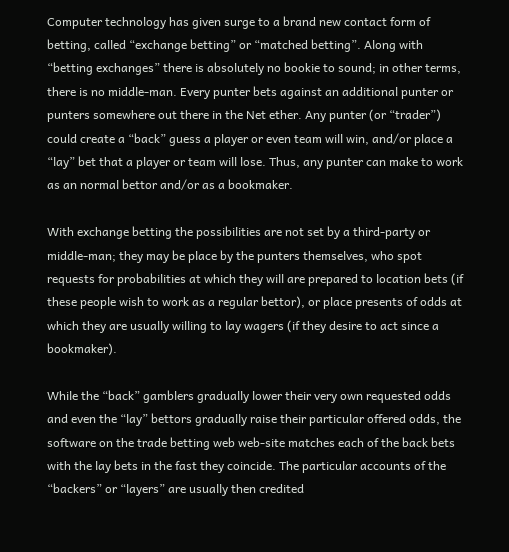Computer technology has given surge to a brand new contact form of betting, called “exchange betting” or “matched betting”. Along with “betting exchanges” there is absolutely no bookie to sound; in other terms, there is no middle-man. Every punter bets against an additional punter or punters somewhere out there in the Net ether. Any punter (or “trader”) could create a “back” guess a player or even team will win, and/or place a “lay” bet that a player or team will lose. Thus, any punter can make to work as an normal bettor and/or as a bookmaker.

With exchange betting the possibilities are not set by a third-party or middle-man; they may be place by the punters themselves, who spot requests for probabilities at which they will are prepared to location bets (if these people wish to work as a regular bettor), or place presents of odds at which they are usually willing to lay wagers (if they desire to act since a bookmaker).

While the “back” gamblers gradually lower their very own requested odds and even the “lay” bettors gradually raise their particular offered odds, the software on the trade betting web web-site matches each of the back bets with the lay bets in the fast they coincide. The particular accounts of the “backers” or “layers” are usually then credited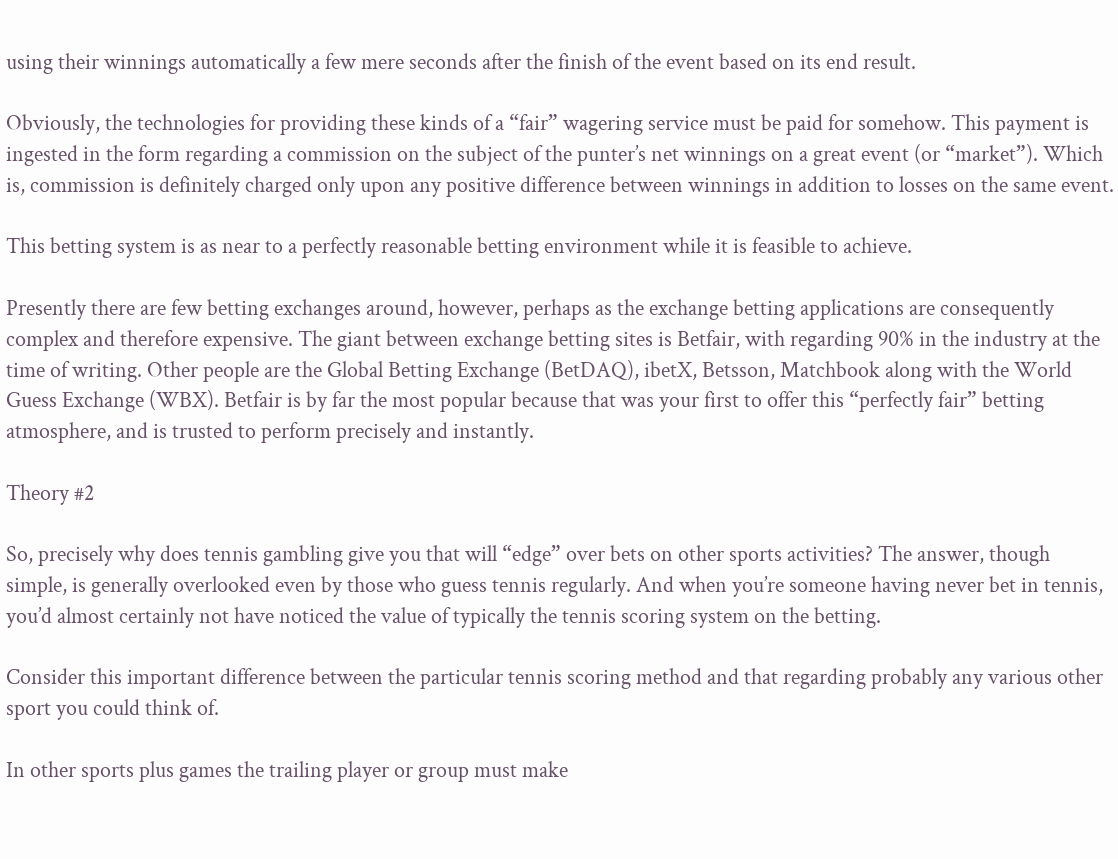using their winnings automatically a few mere seconds after the finish of the event based on its end result.

Obviously, the technologies for providing these kinds of a “fair” wagering service must be paid for somehow. This payment is ingested in the form regarding a commission on the subject of the punter’s net winnings on a great event (or “market”). Which is, commission is definitely charged only upon any positive difference between winnings in addition to losses on the same event.

This betting system is as near to a perfectly reasonable betting environment while it is feasible to achieve.

Presently there are few betting exchanges around, however, perhaps as the exchange betting applications are consequently complex and therefore expensive. The giant between exchange betting sites is Betfair, with regarding 90% in the industry at the time of writing. Other people are the Global Betting Exchange (BetDAQ), ibetX, Betsson, Matchbook along with the World Guess Exchange (WBX). Betfair is by far the most popular because that was your first to offer this “perfectly fair” betting atmosphere, and is trusted to perform precisely and instantly.

Theory #2

So, precisely why does tennis gambling give you that will “edge” over bets on other sports activities? The answer, though simple, is generally overlooked even by those who guess tennis regularly. And when you’re someone having never bet in tennis, you’d almost certainly not have noticed the value of typically the tennis scoring system on the betting.

Consider this important difference between the particular tennis scoring method and that regarding probably any various other sport you could think of.

In other sports plus games the trailing player or group must make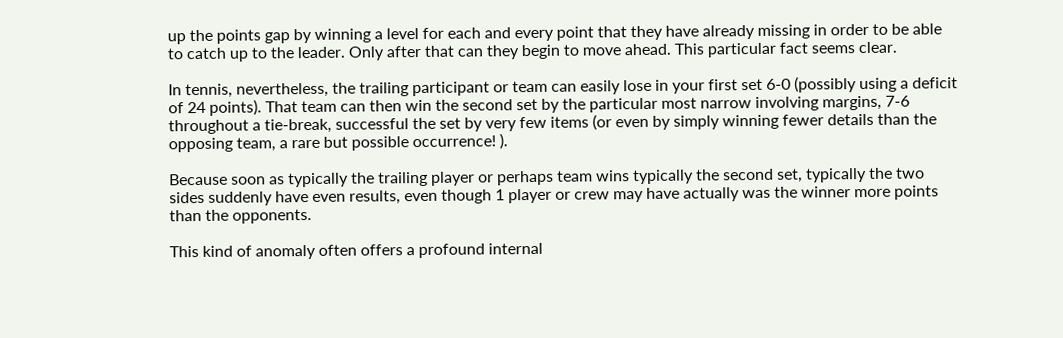up the points gap by winning a level for each and every point that they have already missing in order to be able to catch up to the leader. Only after that can they begin to move ahead. This particular fact seems clear.

In tennis, nevertheless, the trailing participant or team can easily lose in your first set 6-0 (possibly using a deficit of 24 points). That team can then win the second set by the particular most narrow involving margins, 7-6 throughout a tie-break, successful the set by very few items (or even by simply winning fewer details than the opposing team, a rare but possible occurrence! ).

Because soon as typically the trailing player or perhaps team wins typically the second set, typically the two sides suddenly have even results, even though 1 player or crew may have actually was the winner more points than the opponents.

This kind of anomaly often offers a profound internal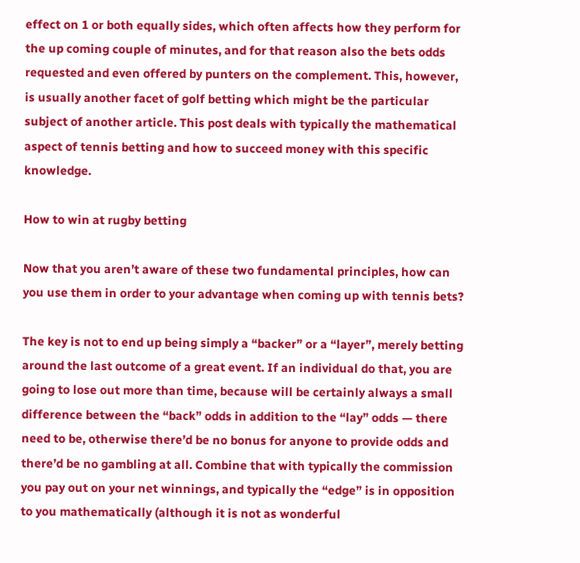effect on 1 or both equally sides, which often affects how they perform for the up coming couple of minutes, and for that reason also the bets odds requested and even offered by punters on the complement. This, however, is usually another facet of golf betting which might be the particular subject of another article. This post deals with typically the mathematical aspect of tennis betting and how to succeed money with this specific knowledge.

How to win at rugby betting

Now that you aren’t aware of these two fundamental principles, how can you use them in order to your advantage when coming up with tennis bets?

The key is not to end up being simply a “backer” or a “layer”, merely betting around the last outcome of a great event. If an individual do that, you are going to lose out more than time, because will be certainly always a small difference between the “back” odds in addition to the “lay” odds — there need to be, otherwise there’d be no bonus for anyone to provide odds and there’d be no gambling at all. Combine that with typically the commission you pay out on your net winnings, and typically the “edge” is in opposition to you mathematically (although it is not as wonderful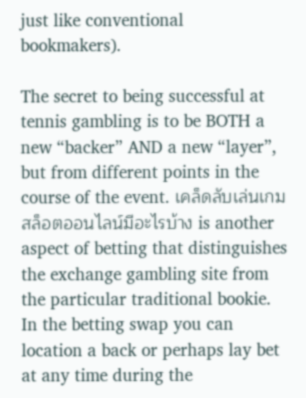just like conventional bookmakers).

The secret to being successful at tennis gambling is to be BOTH a new “backer” AND a new “layer”, but from different points in the course of the event. เคล็ดลับเล่นเกมสล็อตออนไลน์มีอะไรบ้าง is another aspect of betting that distinguishes the exchange gambling site from the particular traditional bookie. In the betting swap you can location a back or perhaps lay bet at any time during the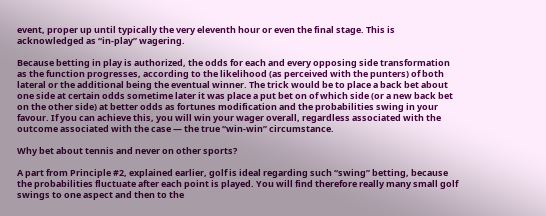event, proper up until typically the very eleventh hour or even the final stage. This is acknowledged as “in-play” wagering.

Because betting in play is authorized, the odds for each and every opposing side transformation as the function progresses, according to the likelihood (as perceived with the punters) of both lateral or the additional being the eventual winner. The trick would be to place a back bet about one side at certain odds sometime later it was place a put bet on of which side (or a new back bet on the other side) at better odds as fortunes modification and the probabilities swing in your favour. If you can achieve this, you will win your wager overall, regardless associated with the outcome associated with the case — the true “win-win” circumstance.

Why bet about tennis and never on other sports?

A part from Principle #2, explained earlier, golf is ideal regarding such “swing” betting, because the probabilities fluctuate after each point is played. You will find therefore really many small golf swings to one aspect and then to the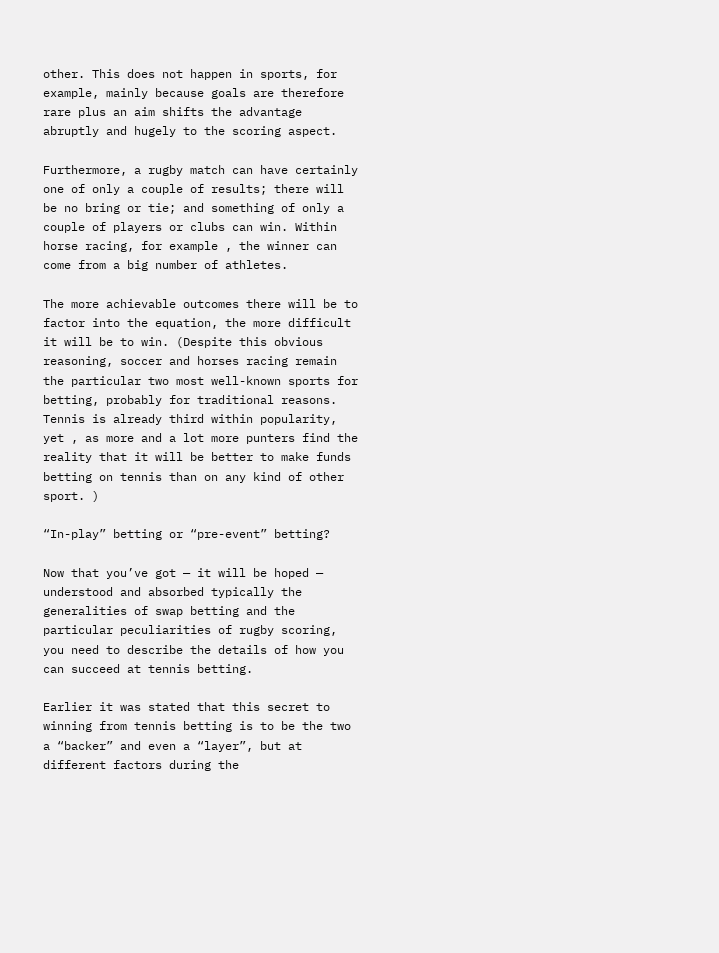other. This does not happen in sports, for example, mainly because goals are therefore rare plus an aim shifts the advantage abruptly and hugely to the scoring aspect.

Furthermore, a rugby match can have certainly one of only a couple of results; there will be no bring or tie; and something of only a couple of players or clubs can win. Within horse racing, for example , the winner can come from a big number of athletes.

The more achievable outcomes there will be to factor into the equation, the more difficult it will be to win. (Despite this obvious reasoning, soccer and horses racing remain the particular two most well-known sports for betting, probably for traditional reasons. Tennis is already third within popularity, yet , as more and a lot more punters find the reality that it will be better to make funds betting on tennis than on any kind of other sport. )

“In-play” betting or “pre-event” betting?

Now that you’ve got — it will be hoped — understood and absorbed typically the generalities of swap betting and the particular peculiarities of rugby scoring, you need to describe the details of how you can succeed at tennis betting.

Earlier it was stated that this secret to winning from tennis betting is to be the two a “backer” and even a “layer”, but at different factors during the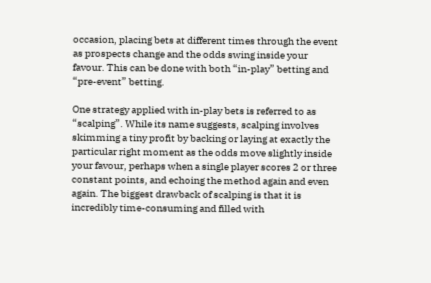occasion, placing bets at different times through the event as prospects change and the odds swing inside your favour. This can be done with both “in-play” betting and “pre-event” betting.

One strategy applied with in-play bets is referred to as “scalping”. While its name suggests, scalping involves skimming a tiny profit by backing or laying at exactly the particular right moment as the odds move slightly inside your favour, perhaps when a single player scores 2 or three constant points, and echoing the method again and even again. The biggest drawback of scalping is that it is incredibly time-consuming and filled with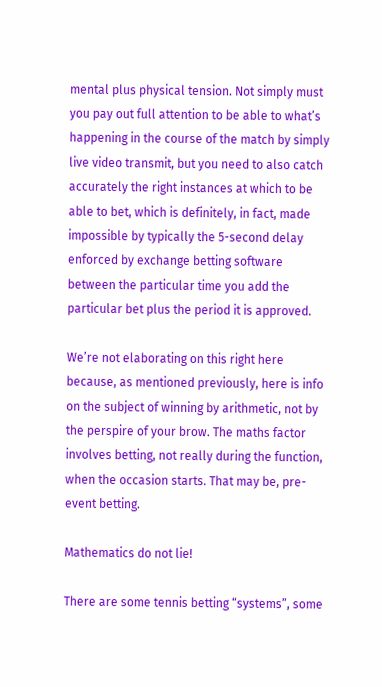mental plus physical tension. Not simply must you pay out full attention to be able to what’s happening in the course of the match by simply live video transmit, but you need to also catch accurately the right instances at which to be able to bet, which is definitely, in fact, made impossible by typically the 5-second delay enforced by exchange betting software between the particular time you add the particular bet plus the period it is approved.

We’re not elaborating on this right here because, as mentioned previously, here is info on the subject of winning by arithmetic, not by the perspire of your brow. The maths factor involves betting, not really during the function, when the occasion starts. That may be, pre-event betting.

Mathematics do not lie!

There are some tennis betting “systems”, some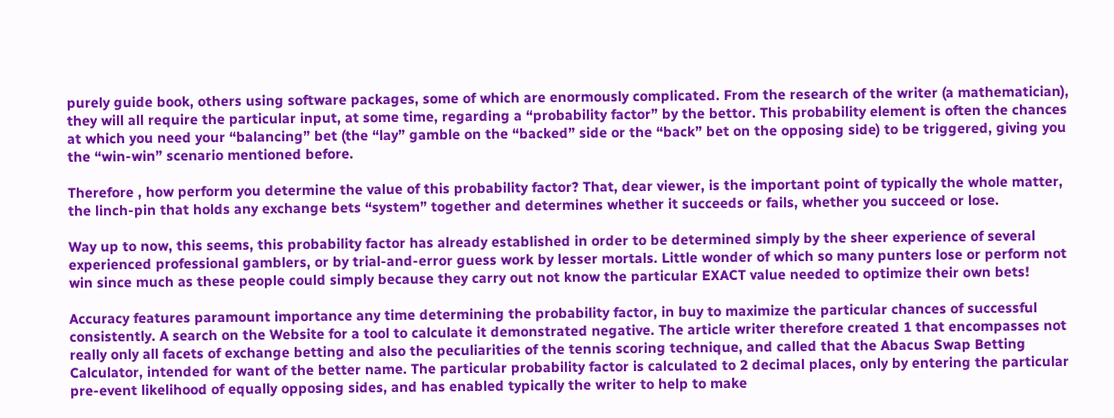purely guide book, others using software packages, some of which are enormously complicated. From the research of the writer (a mathematician), they will all require the particular input, at some time, regarding a “probability factor” by the bettor. This probability element is often the chances at which you need your “balancing” bet (the “lay” gamble on the “backed” side or the “back” bet on the opposing side) to be triggered, giving you the “win-win” scenario mentioned before.

Therefore , how perform you determine the value of this probability factor? That, dear viewer, is the important point of typically the whole matter, the linch-pin that holds any exchange bets “system” together and determines whether it succeeds or fails, whether you succeed or lose.

Way up to now, this seems, this probability factor has already established in order to be determined simply by the sheer experience of several experienced professional gamblers, or by trial-and-error guess work by lesser mortals. Little wonder of which so many punters lose or perform not win since much as these people could simply because they carry out not know the particular EXACT value needed to optimize their own bets!

Accuracy features paramount importance any time determining the probability factor, in buy to maximize the particular chances of successful consistently. A search on the Website for a tool to calculate it demonstrated negative. The article writer therefore created 1 that encompasses not really only all facets of exchange betting and also the peculiarities of the tennis scoring technique, and called that the Abacus Swap Betting Calculator, intended for want of the better name. The particular probability factor is calculated to 2 decimal places, only by entering the particular pre-event likelihood of equally opposing sides, and has enabled typically the writer to help to make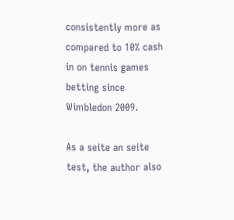consistently more as compared to 10% cash in on tennis games betting since Wimbledon 2009.

As a seite an seite test, the author also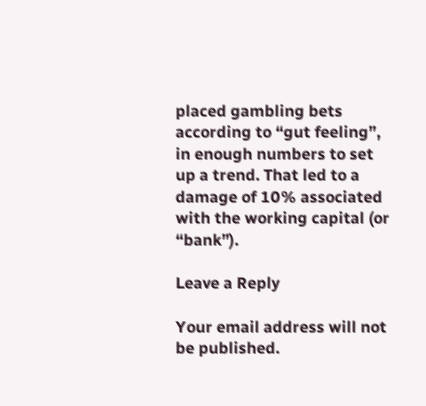placed gambling bets according to “gut feeling”, in enough numbers to set up a trend. That led to a damage of 10% associated with the working capital (or “bank”).

Leave a Reply

Your email address will not be published.